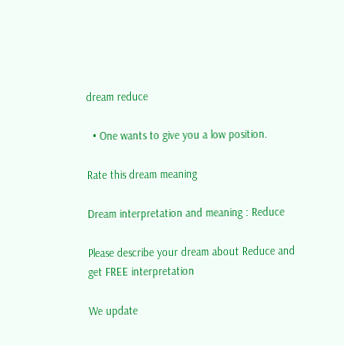dream reduce

  • One wants to give you a low position.

Rate this dream meaning

Dream interpretation and meaning : Reduce

Please describe your dream about Reduce and get FREE interpretation

We update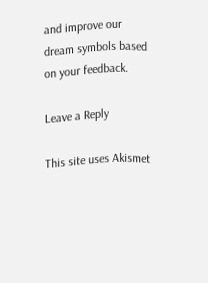and improve our dream symbols based on your feedback.

Leave a Reply

This site uses Akismet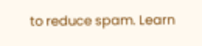to reduce spam. Learn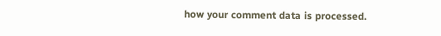how your comment data is processed.